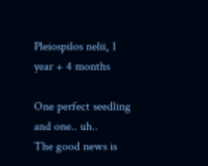Pleiospilos nelii, 1 year + 4 months

One perfect seedling and one.. uh..
The good news is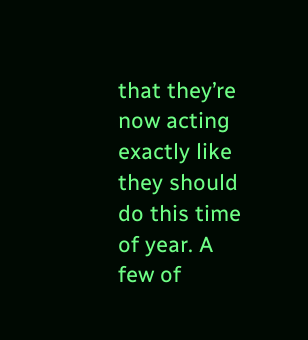that they’re now acting exactly like they should do this time of year. A few of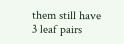them still have 3 leaf pairs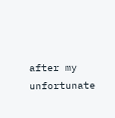after my unfortunate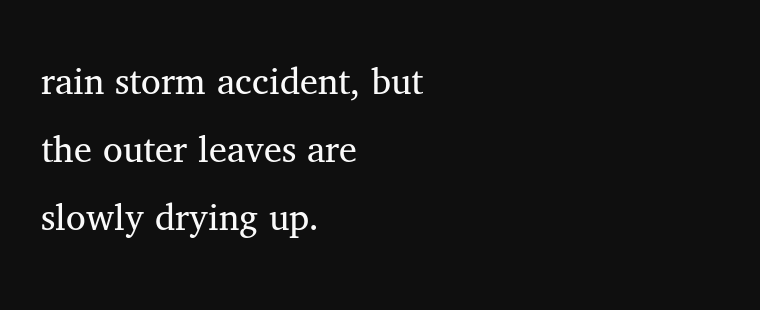rain storm accident, but the outer leaves are slowly drying up.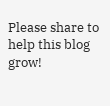Please share to help this blog grow!